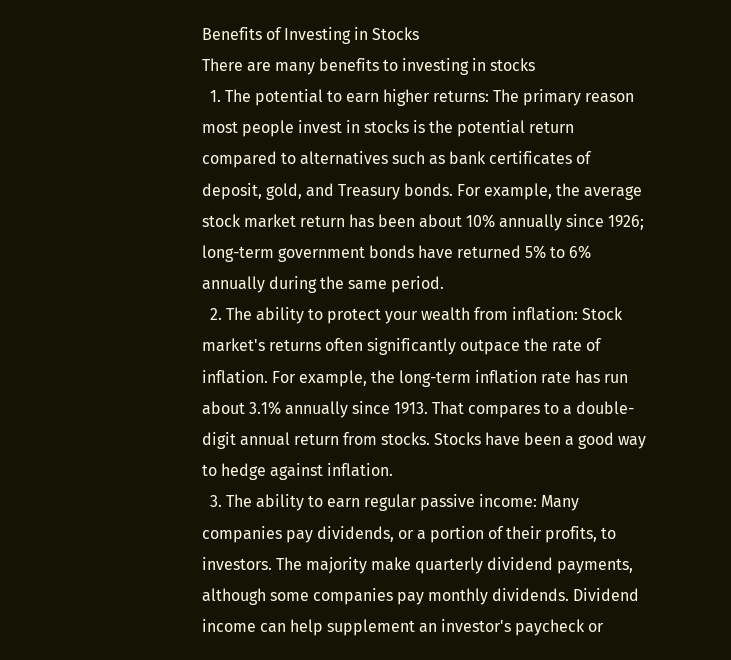Benefits of Investing in Stocks
There are many benefits to investing in stocks
  1. The potential to earn higher returns: The primary reason most people invest in stocks is the potential return compared to alternatives such as bank certificates of deposit, gold, and Treasury bonds. For example, the average stock market return has been about 10% annually since 1926; long-term government bonds have returned 5% to 6% annually during the same period.
  2. The ability to protect your wealth from inflation: Stock market's returns often significantly outpace the rate of inflation. For example, the long-term inflation rate has run about 3.1% annually since 1913. That compares to a double-digit annual return from stocks. Stocks have been a good way to hedge against inflation.
  3. The ability to earn regular passive income: Many companies pay dividends, or a portion of their profits, to investors. The majority make quarterly dividend payments, although some companies pay monthly dividends. Dividend income can help supplement an investor's paycheck or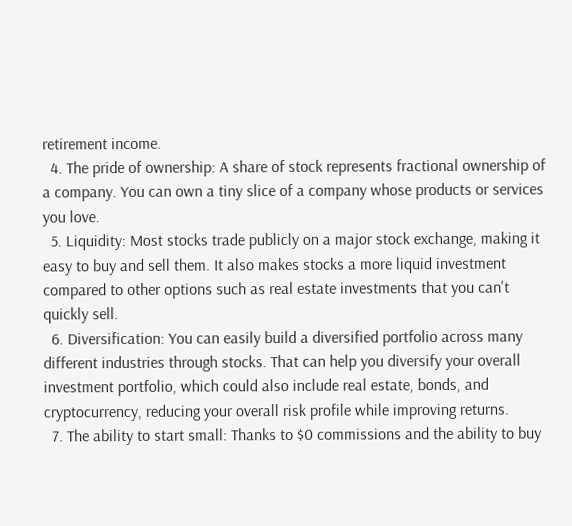retirement income.
  4. The pride of ownership: A share of stock represents fractional ownership of a company. You can own a tiny slice of a company whose products or services you love.
  5. Liquidity: Most stocks trade publicly on a major stock exchange, making it easy to buy and sell them. It also makes stocks a more liquid investment compared to other options such as real estate investments that you can't quickly sell.
  6. Diversification: You can easily build a diversified portfolio across many different industries through stocks. That can help you diversify your overall investment portfolio, which could also include real estate, bonds, and cryptocurrency, reducing your overall risk profile while improving returns.
  7. The ability to start small: Thanks to $0 commissions and the ability to buy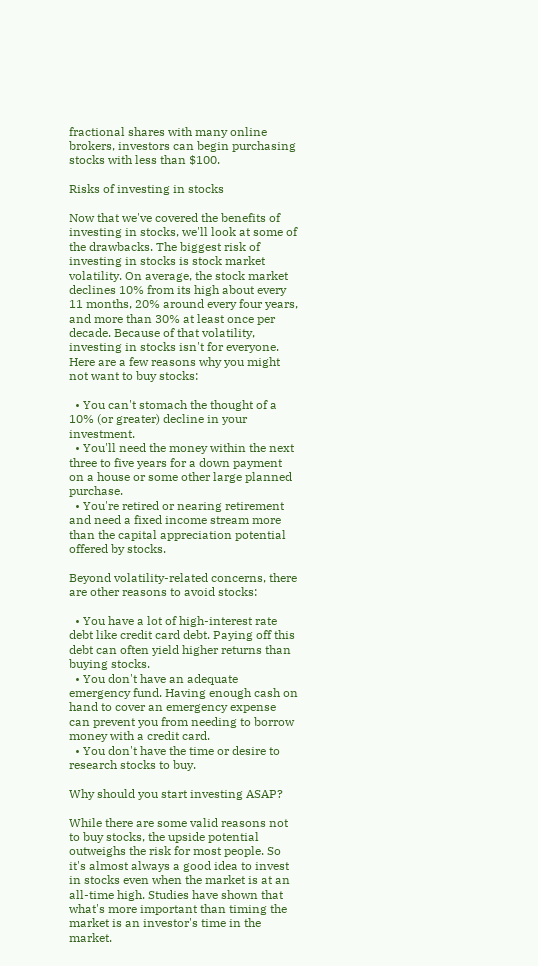fractional shares with many online brokers, investors can begin purchasing stocks with less than $100.

Risks of investing in stocks

Now that we've covered the benefits of investing in stocks, we'll look at some of the drawbacks. The biggest risk of investing in stocks is stock market volatility. On average, the stock market declines 10% from its high about every 11 months, 20% around every four years, and more than 30% at least once per decade. Because of that volatility, investing in stocks isn't for everyone. Here are a few reasons why you might not want to buy stocks:

  • You can't stomach the thought of a 10% (or greater) decline in your investment.
  • You'll need the money within the next three to five years for a down payment on a house or some other large planned purchase.
  • You're retired or nearing retirement and need a fixed income stream more than the capital appreciation potential offered by stocks.

Beyond volatility-related concerns, there are other reasons to avoid stocks:

  • You have a lot of high-interest rate debt like credit card debt. Paying off this debt can often yield higher returns than buying stocks.
  • You don't have an adequate emergency fund. Having enough cash on hand to cover an emergency expense can prevent you from needing to borrow money with a credit card.
  • You don't have the time or desire to research stocks to buy.

Why should you start investing ASAP?

While there are some valid reasons not to buy stocks, the upside potential outweighs the risk for most people. So it's almost always a good idea to invest in stocks even when the market is at an all-time high. Studies have shown that what's more important than timing the market is an investor's time in the market.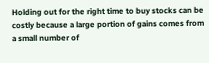Holding out for the right time to buy stocks can be costly because a large portion of gains comes from a small number of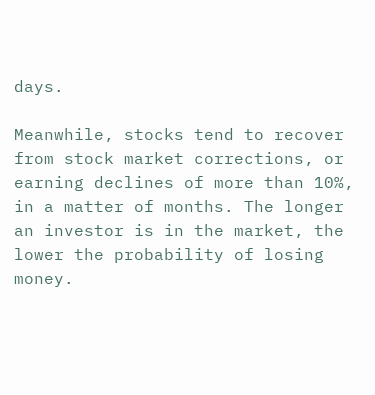days.

Meanwhile, stocks tend to recover from stock market corrections, or earning declines of more than 10%, in a matter of months. The longer an investor is in the market, the lower the probability of losing money.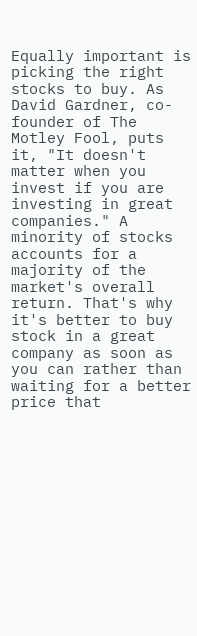Equally important is picking the right stocks to buy. As David Gardner, co-founder of The Motley Fool, puts it, "It doesn't matter when you invest if you are investing in great companies." A minority of stocks accounts for a majority of the market's overall return. That's why it's better to buy stock in a great company as soon as you can rather than waiting for a better price that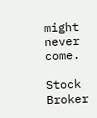might never come.

Stock Broker